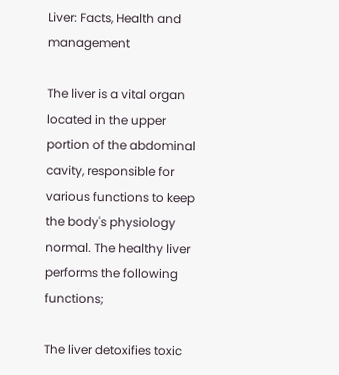Liver: Facts, Health and management

The liver is a vital organ located in the upper portion of the abdominal cavity, responsible for various functions to keep the body's physiology normal. The healthy liver performs the following functions;

The liver detoxifies toxic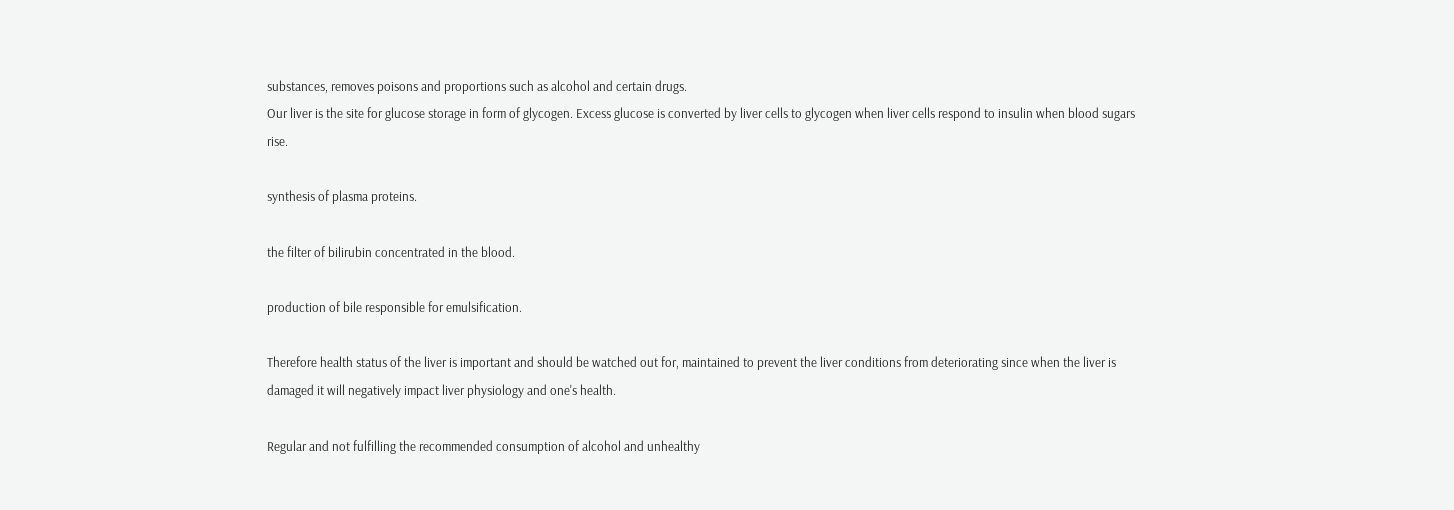substances, removes poisons and proportions such as alcohol and certain drugs.
Our liver is the site for glucose storage in form of glycogen. Excess glucose is converted by liver cells to glycogen when liver cells respond to insulin when blood sugars rise.

synthesis of plasma proteins.

the filter of bilirubin concentrated in the blood.

production of bile responsible for emulsification.

Therefore health status of the liver is important and should be watched out for, maintained to prevent the liver conditions from deteriorating since when the liver is damaged it will negatively impact liver physiology and one's health.

Regular and not fulfilling the recommended consumption of alcohol and unhealthy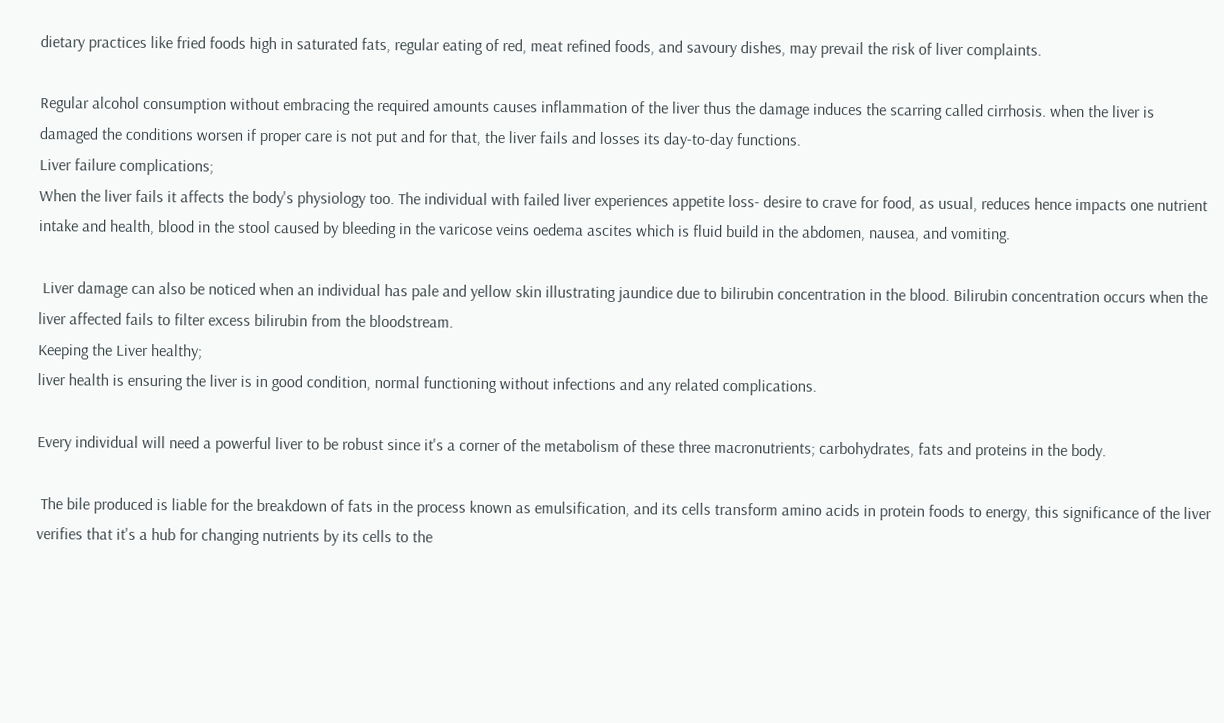dietary practices like fried foods high in saturated fats, regular eating of red, meat refined foods, and savoury dishes, may prevail the risk of liver complaints.

Regular alcohol consumption without embracing the required amounts causes inflammation of the liver thus the damage induces the scarring called cirrhosis. when the liver is damaged the conditions worsen if proper care is not put and for that, the liver fails and losses its day-to-day functions.
Liver failure complications;
When the liver fails it affects the body's physiology too. The individual with failed liver experiences appetite loss- desire to crave for food, as usual, reduces hence impacts one nutrient intake and health, blood in the stool caused by bleeding in the varicose veins oedema ascites which is fluid build in the abdomen, nausea, and vomiting.

 Liver damage can also be noticed when an individual has pale and yellow skin illustrating jaundice due to bilirubin concentration in the blood. Bilirubin concentration occurs when the liver affected fails to filter excess bilirubin from the bloodstream.
Keeping the Liver healthy;
liver health is ensuring the liver is in good condition, normal functioning without infections and any related complications.

Every individual will need a powerful liver to be robust since it's a corner of the metabolism of these three macronutrients; carbohydrates, fats and proteins in the body.

 The bile produced is liable for the breakdown of fats in the process known as emulsification, and its cells transform amino acids in protein foods to energy, this significance of the liver verifies that it's a hub for changing nutrients by its cells to the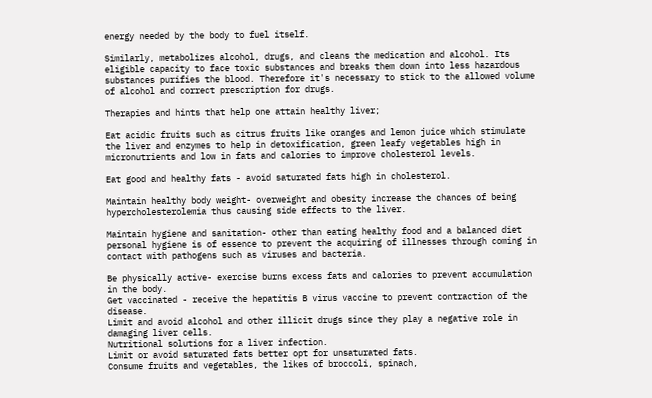energy needed by the body to fuel itself.

Similarly, metabolizes alcohol, drugs, and cleans the medication and alcohol. Its eligible capacity to face toxic substances and breaks them down into less hazardous substances purifies the blood. Therefore it's necessary to stick to the allowed volume of alcohol and correct prescription for drugs.

Therapies and hints that help one attain healthy liver;

Eat acidic fruits such as citrus fruits like oranges and lemon juice which stimulate the liver and enzymes to help in detoxification, green leafy vegetables high in micronutrients and low in fats and calories to improve cholesterol levels.

Eat good and healthy fats - avoid saturated fats high in cholesterol.

Maintain healthy body weight- overweight and obesity increase the chances of being hypercholesterolemia thus causing side effects to the liver.

Maintain hygiene and sanitation- other than eating healthy food and a balanced diet personal hygiene is of essence to prevent the acquiring of illnesses through coming in contact with pathogens such as viruses and bacteria.

Be physically active- exercise burns excess fats and calories to prevent accumulation in the body.
Get vaccinated - receive the hepatitis B virus vaccine to prevent contraction of the disease.
Limit and avoid alcohol and other illicit drugs since they play a negative role in damaging liver cells.
Nutritional solutions for a liver infection.
Limit or avoid saturated fats better opt for unsaturated fats.
Consume fruits and vegetables, the likes of broccoli, spinach,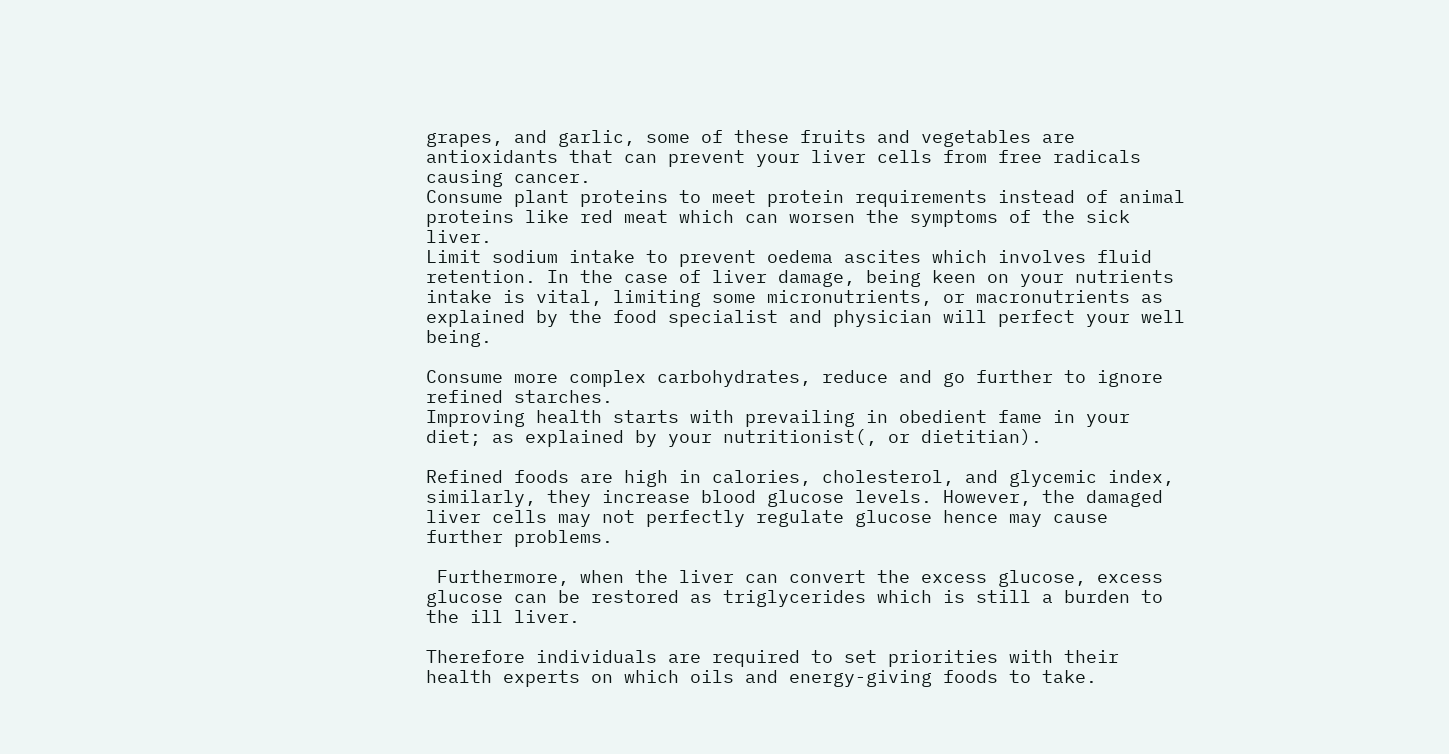grapes, and garlic, some of these fruits and vegetables are antioxidants that can prevent your liver cells from free radicals causing cancer.
Consume plant proteins to meet protein requirements instead of animal proteins like red meat which can worsen the symptoms of the sick liver.
Limit sodium intake to prevent oedema ascites which involves fluid retention. In the case of liver damage, being keen on your nutrients intake is vital, limiting some micronutrients, or macronutrients as explained by the food specialist and physician will perfect your well being.

Consume more complex carbohydrates, reduce and go further to ignore refined starches.
Improving health starts with prevailing in obedient fame in your diet; as explained by your nutritionist(, or dietitian).

Refined foods are high in calories, cholesterol, and glycemic index, similarly, they increase blood glucose levels. However, the damaged liver cells may not perfectly regulate glucose hence may cause further problems.

 Furthermore, when the liver can convert the excess glucose, excess glucose can be restored as triglycerides which is still a burden to the ill liver.

Therefore individuals are required to set priorities with their health experts on which oils and energy-giving foods to take.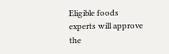Eligible foods experts will approve the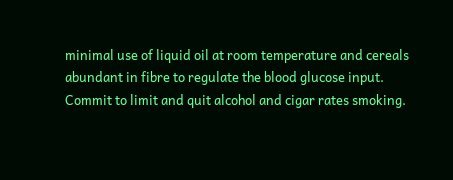minimal use of liquid oil at room temperature and cereals abundant in fibre to regulate the blood glucose input.
Commit to limit and quit alcohol and cigar rates smoking.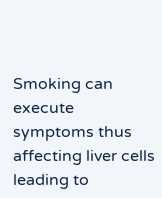Smoking can execute symptoms thus affecting liver cells leading to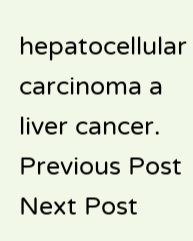hepatocellular carcinoma a liver cancer.
Previous Post Next Post